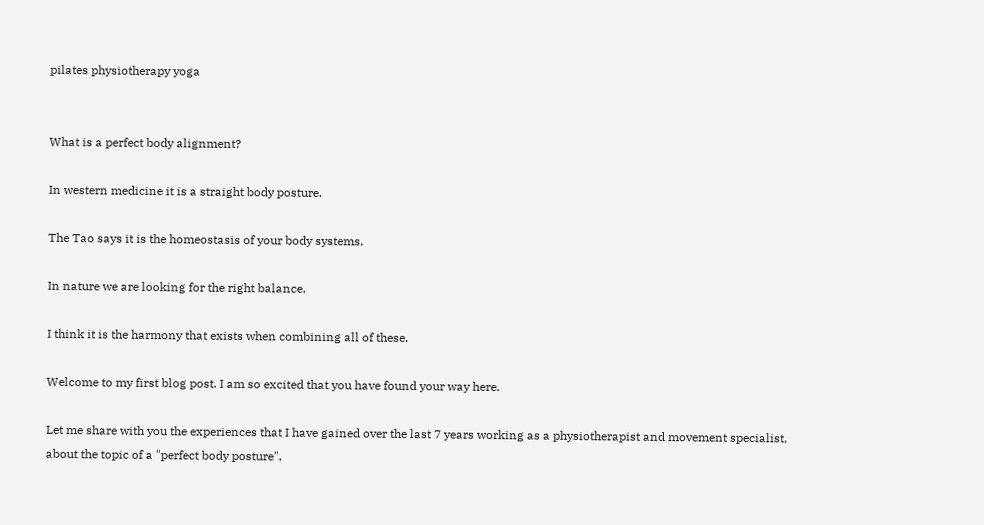pilates physiotherapy yoga


What is a perfect body alignment?

In western medicine it is a straight body posture.

The Tao says it is the homeostasis of your body systems.

In nature we are looking for the right balance.

I think it is the harmony that exists when combining all of these.

Welcome to my first blog post. I am so excited that you have found your way here.

Let me share with you the experiences that I have gained over the last 7 years working as a physiotherapist and movement specialist, about the topic of a "perfect body posture".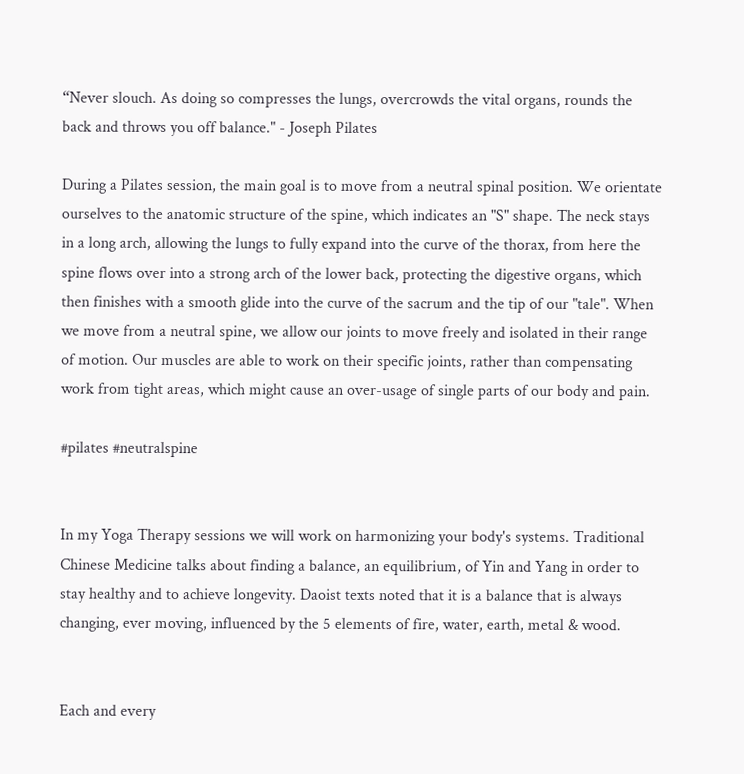“Never slouch. As doing so compresses the lungs, overcrowds the vital organs, rounds the back and throws you off balance." - Joseph Pilates

During a Pilates session, the main goal is to move from a neutral spinal position. We orientate ourselves to the anatomic structure of the spine, which indicates an "S" shape. The neck stays in a long arch, allowing the lungs to fully expand into the curve of the thorax, from here the spine flows over into a strong arch of the lower back, protecting the digestive organs, which then finishes with a smooth glide into the curve of the sacrum and the tip of our "tale". When we move from a neutral spine, we allow our joints to move freely and isolated in their range of motion. Our muscles are able to work on their specific joints, rather than compensating work from tight areas, which might cause an over-usage of single parts of our body and pain.

#pilates #neutralspine


In my Yoga Therapy sessions we will work on harmonizing your body's systems. Traditional Chinese Medicine talks about finding a balance, an equilibrium, of Yin and Yang in order to stay healthy and to achieve longevity. Daoist texts noted that it is a balance that is always changing, ever moving, influenced by the 5 elements of fire, water, earth, metal & wood.


Each and every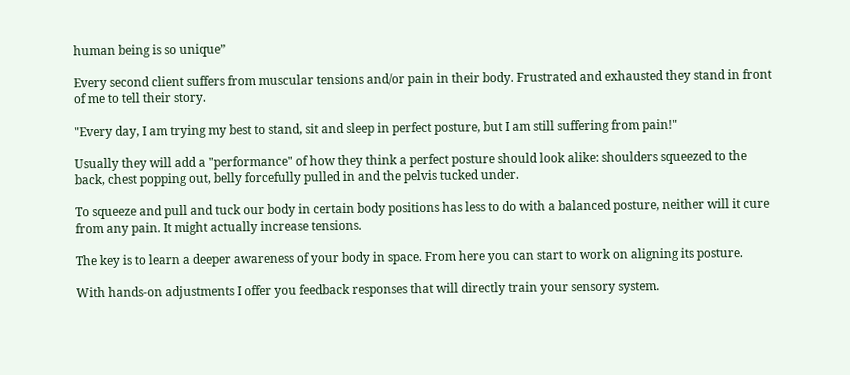human being is so unique”

Every second client suffers from muscular tensions and/or pain in their body. Frustrated and exhausted they stand in front of me to tell their story.

"Every day, I am trying my best to stand, sit and sleep in perfect posture, but I am still suffering from pain!"

Usually they will add a "performance" of how they think a perfect posture should look alike: shoulders squeezed to the back, chest popping out, belly forcefully pulled in and the pelvis tucked under.

To squeeze and pull and tuck our body in certain body positions has less to do with a balanced posture, neither will it cure from any pain. It might actually increase tensions.

The key is to learn a deeper awareness of your body in space. From here you can start to work on aligning its posture.

With hands-on adjustments I offer you feedback responses that will directly train your sensory system.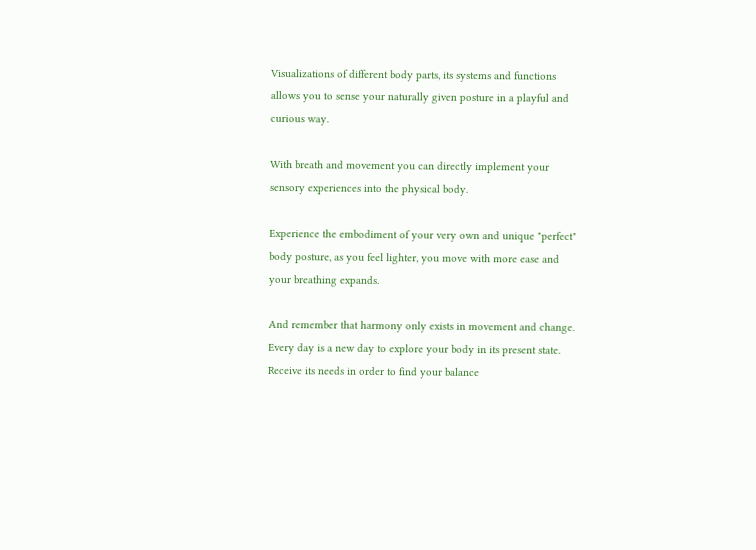Visualizations of different body parts, its systems and functions allows you to sense your naturally given posture in a playful and curious way.

With breath and movement you can directly implement your sensory experiences into the physical body.

Experience the embodiment of your very own and unique "perfect" body posture, as you feel lighter, you move with more ease and your breathing expands.

And remember that harmony only exists in movement and change. Every day is a new day to explore your body in its present state. Receive its needs in order to find your balance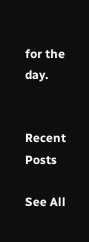for the day.


Recent Posts

See All